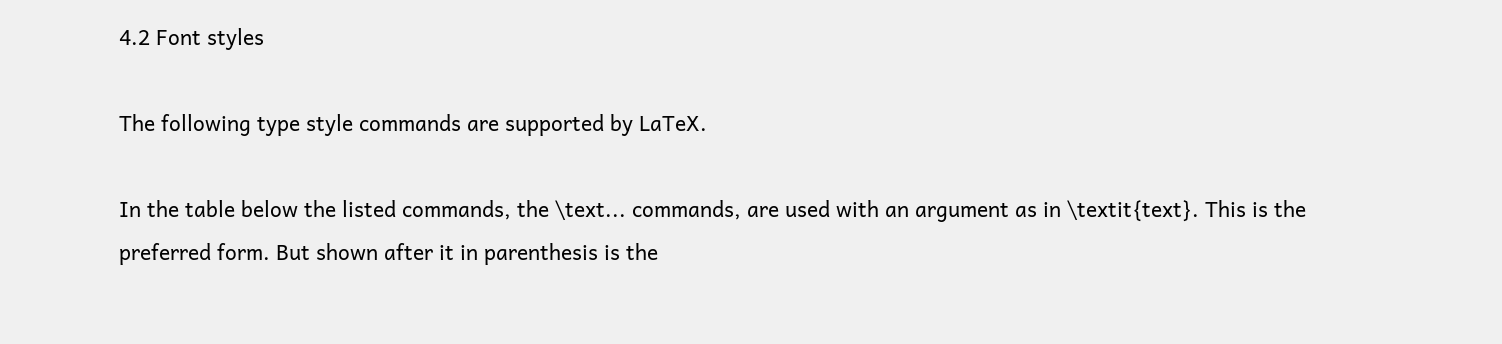4.2 Font styles

The following type style commands are supported by LaTeX.

In the table below the listed commands, the \text... commands, are used with an argument as in \textit{text}. This is the preferred form. But shown after it in parenthesis is the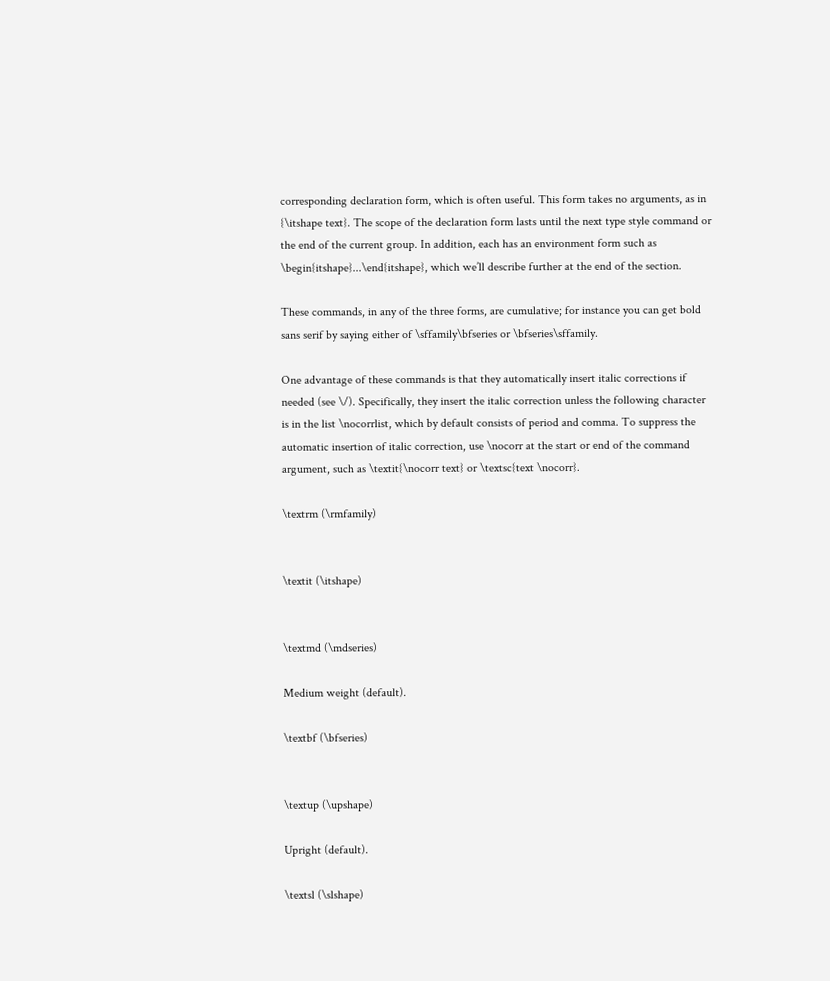corresponding declaration form, which is often useful. This form takes no arguments, as in {\itshape text}. The scope of the declaration form lasts until the next type style command or the end of the current group. In addition, each has an environment form such as \begin{itshape}...\end{itshape}, which we’ll describe further at the end of the section.

These commands, in any of the three forms, are cumulative; for instance you can get bold sans serif by saying either of \sffamily\bfseries or \bfseries\sffamily.

One advantage of these commands is that they automatically insert italic corrections if needed (see \/). Specifically, they insert the italic correction unless the following character is in the list \nocorrlist, which by default consists of period and comma. To suppress the automatic insertion of italic correction, use \nocorr at the start or end of the command argument, such as \textit{\nocorr text} or \textsc{text \nocorr}.

\textrm (\rmfamily)


\textit (\itshape)


\textmd (\mdseries)

Medium weight (default).

\textbf (\bfseries)


\textup (\upshape)

Upright (default).

\textsl (\slshape)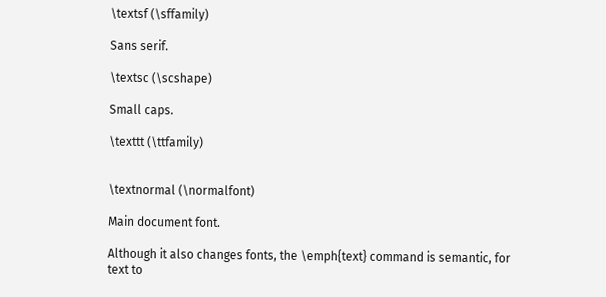\textsf (\sffamily)

Sans serif.

\textsc (\scshape)

Small caps.

\texttt (\ttfamily)


\textnormal (\normalfont)

Main document font.

Although it also changes fonts, the \emph{text} command is semantic, for text to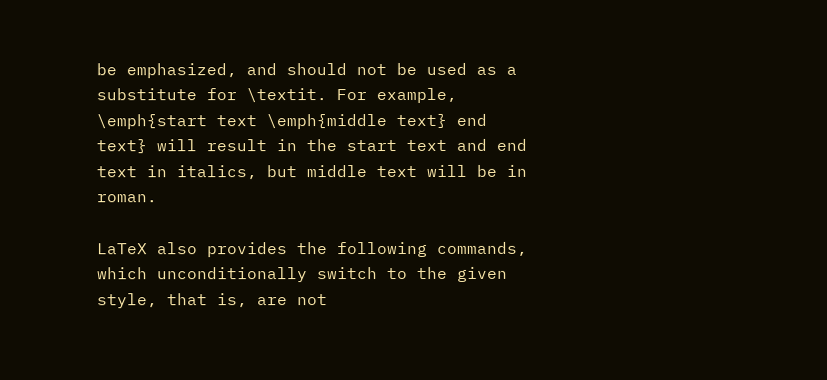be emphasized, and should not be used as a substitute for \textit. For example, \emph{start text \emph{middle text} end text} will result in the start text and end text in italics, but middle text will be in roman.

LaTeX also provides the following commands, which unconditionally switch to the given style, that is, are not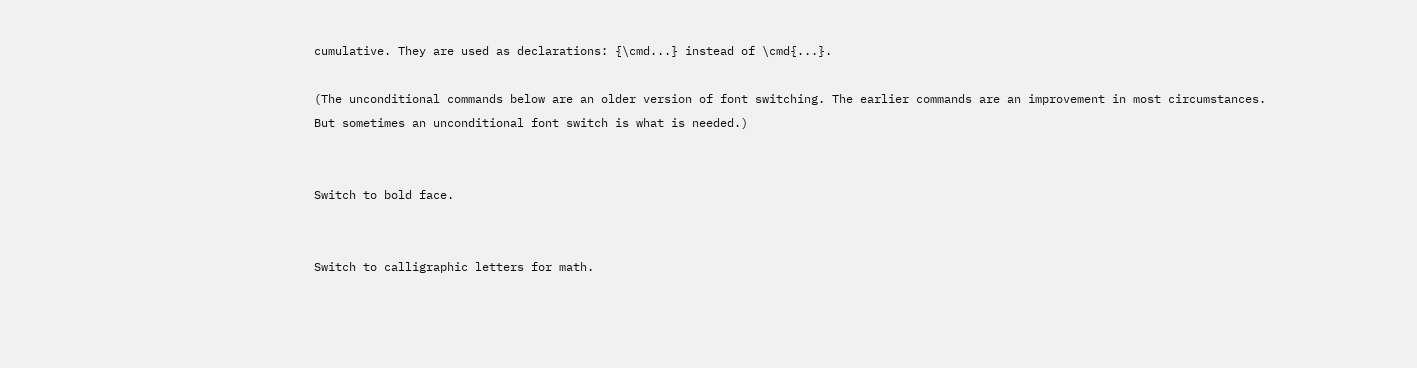cumulative. They are used as declarations: {\cmd...} instead of \cmd{...}.

(The unconditional commands below are an older version of font switching. The earlier commands are an improvement in most circumstances. But sometimes an unconditional font switch is what is needed.)


Switch to bold face.


Switch to calligraphic letters for math.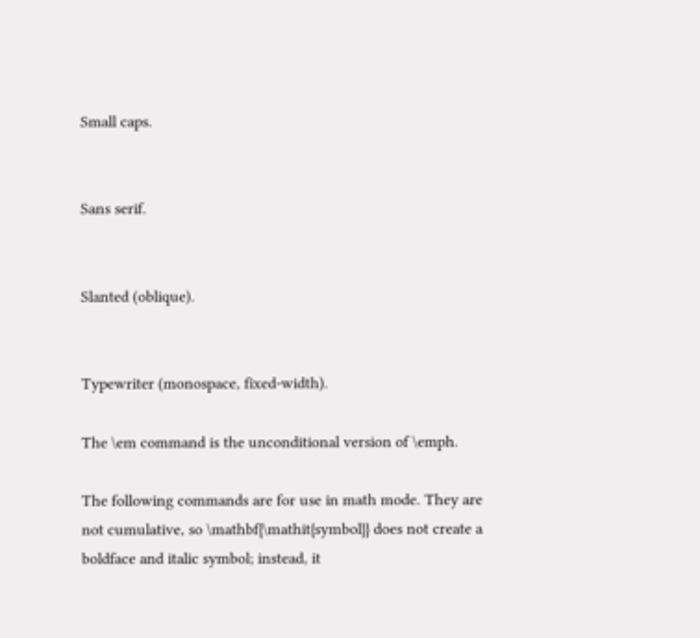Small caps.


Sans serif.


Slanted (oblique).


Typewriter (monospace, fixed-width).

The \em command is the unconditional version of \emph.

The following commands are for use in math mode. They are not cumulative, so \mathbf{\mathit{symbol}} does not create a boldface and italic symbol; instead, it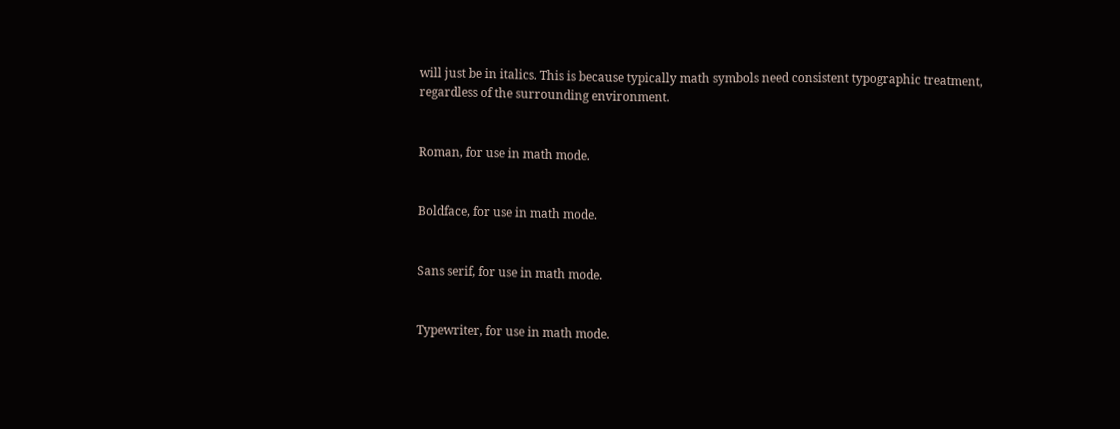will just be in italics. This is because typically math symbols need consistent typographic treatment, regardless of the surrounding environment.


Roman, for use in math mode.


Boldface, for use in math mode.


Sans serif, for use in math mode.


Typewriter, for use in math mode.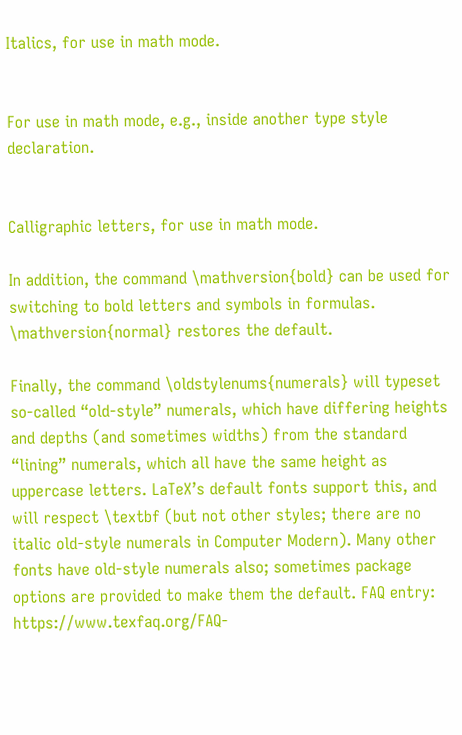Italics, for use in math mode.


For use in math mode, e.g., inside another type style declaration.


Calligraphic letters, for use in math mode.

In addition, the command \mathversion{bold} can be used for switching to bold letters and symbols in formulas. \mathversion{normal} restores the default.

Finally, the command \oldstylenums{numerals} will typeset so-called “old-style” numerals, which have differing heights and depths (and sometimes widths) from the standard “lining” numerals, which all have the same height as uppercase letters. LaTeX’s default fonts support this, and will respect \textbf (but not other styles; there are no italic old-style numerals in Computer Modern). Many other fonts have old-style numerals also; sometimes package options are provided to make them the default. FAQ entry: https://www.texfaq.org/FAQ-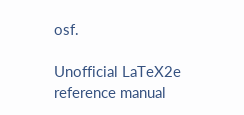osf.

Unofficial LaTeX2e reference manual